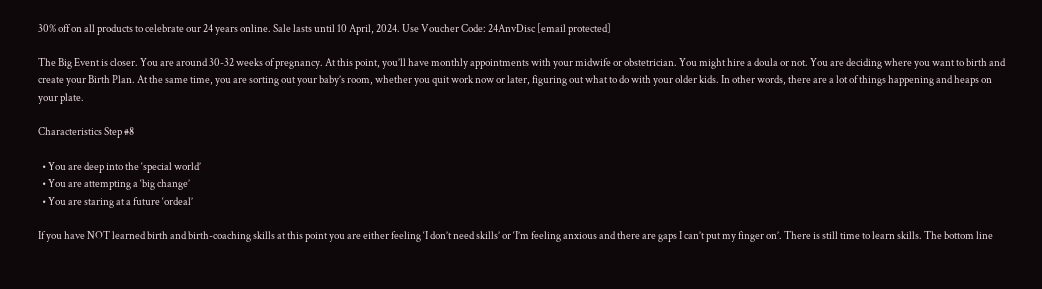30% off on all products to celebrate our 24 years online. Sale lasts until 10 April, 2024. Use Voucher Code: 24AnvDisc [email protected]

The Big Event is closer. You are around 30-32 weeks of pregnancy. At this point, you’ll have monthly appointments with your midwife or obstetrician. You might hire a doula or not. You are deciding where you want to birth and create your Birth Plan. At the same time, you are sorting out your baby’s room, whether you quit work now or later, figuring out what to do with your older kids. In other words, there are a lot of things happening and heaps on your plate.

Characteristics Step #8

  • You are deep into the ‘special world’
  • You are attempting a ‘big change’
  • You are staring at a future ‘ordeal’

If you have NOT learned birth and birth-coaching skills at this point you are either feeling ‘I don’t need skills’ or ‘I’m feeling anxious and there are gaps I can’t put my finger on’. There is still time to learn skills. The bottom line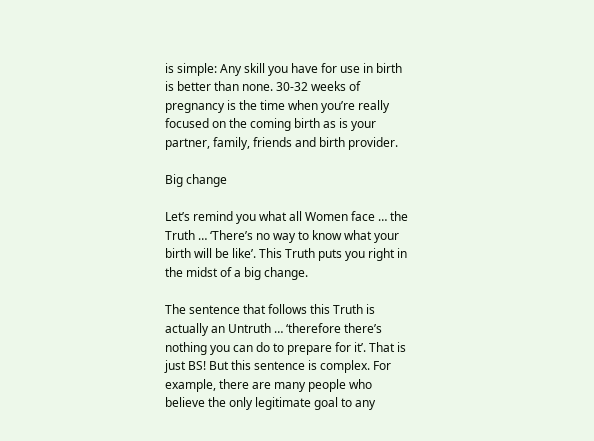is simple: Any skill you have for use in birth is better than none. 30-32 weeks of pregnancy is the time when you’re really focused on the coming birth as is your partner, family, friends and birth provider.

Big change

Let’s remind you what all Women face … the Truth … ‘There’s no way to know what your birth will be like’. This Truth puts you right in the midst of a big change.

The sentence that follows this Truth is actually an Untruth … ‘therefore there’s nothing you can do to prepare for it’. That is just BS! But this sentence is complex. For example, there are many people who believe the only legitimate goal to any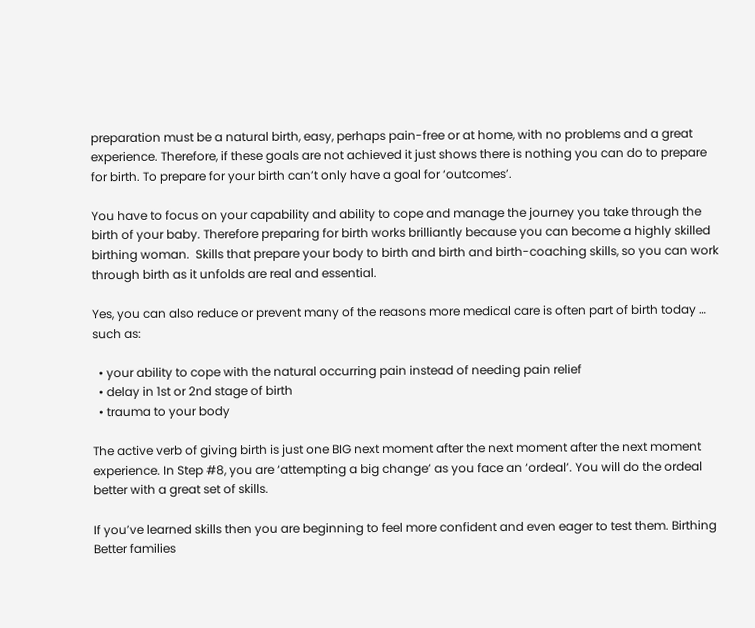preparation must be a natural birth, easy, perhaps pain-free or at home, with no problems and a great experience. Therefore, if these goals are not achieved it just shows there is nothing you can do to prepare for birth. To prepare for your birth can’t only have a goal for ‘outcomes’.

You have to focus on your capability and ability to cope and manage the journey you take through the birth of your baby. Therefore preparing for birth works brilliantly because you can become a highly skilled birthing woman.  Skills that prepare your body to birth and birth and birth-coaching skills, so you can work through birth as it unfolds are real and essential.

Yes, you can also reduce or prevent many of the reasons more medical care is often part of birth today … such as:

  • your ability to cope with the natural occurring pain instead of needing pain relief
  • delay in 1st or 2nd stage of birth
  • trauma to your body

The active verb of giving birth is just one BIG next moment after the next moment after the next moment experience. In Step #8, you are ‘attempting a big change’ as you face an ‘ordeal’. You will do the ordeal better with a great set of skills.

If you’ve learned skills then you are beginning to feel more confident and even eager to test them. Birthing Better families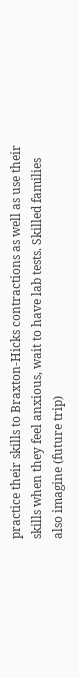practice their skills to Braxton-Hicks contractions as well as use their skills when they feel anxious, wait to have lab tests. Skilled families also imagine (future trip)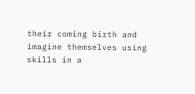their coming birth and imagine themselves using skills in a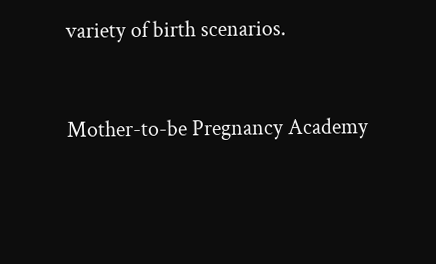variety of birth scenarios.


Mother-to-be Pregnancy Academy